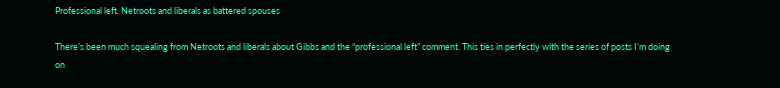Professional left. Netroots and liberals as battered spouses

There’s been much squealing from Netroots and liberals about Gibbs and the “professional left” comment. This ties in perfectly with the series of posts I’m doing on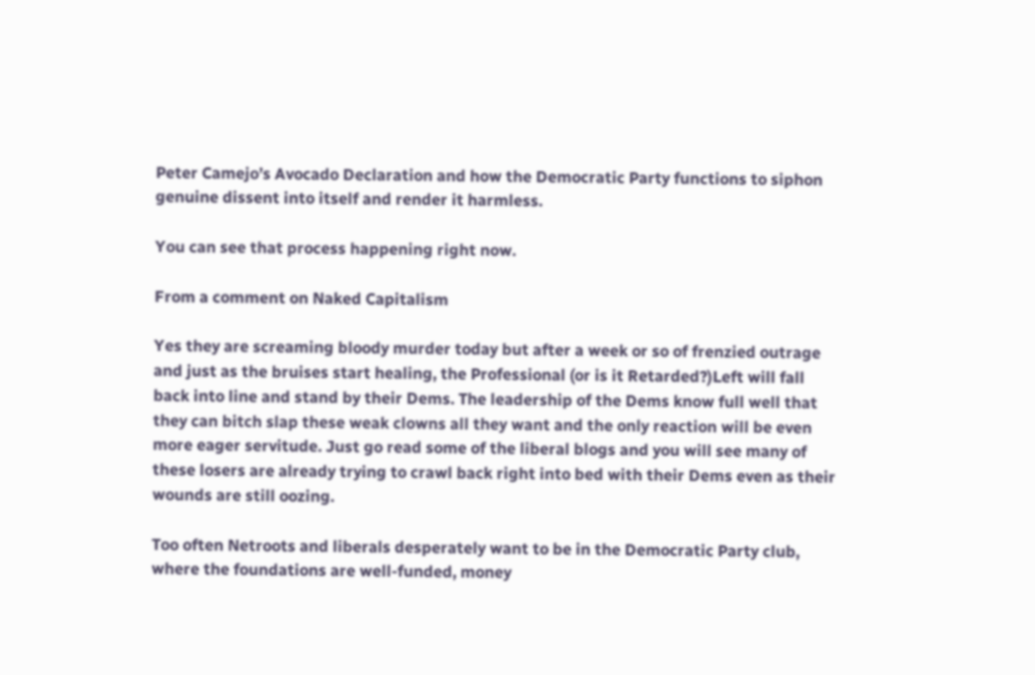Peter Camejo’s Avocado Declaration and how the Democratic Party functions to siphon genuine dissent into itself and render it harmless.

You can see that process happening right now.

From a comment on Naked Capitalism

Yes they are screaming bloody murder today but after a week or so of frenzied outrage and just as the bruises start healing, the Professional (or is it Retarded?)Left will fall back into line and stand by their Dems. The leadership of the Dems know full well that they can bitch slap these weak clowns all they want and the only reaction will be even more eager servitude. Just go read some of the liberal blogs and you will see many of these losers are already trying to crawl back right into bed with their Dems even as their wounds are still oozing.

Too often Netroots and liberals desperately want to be in the Democratic Party club, where the foundations are well-funded, money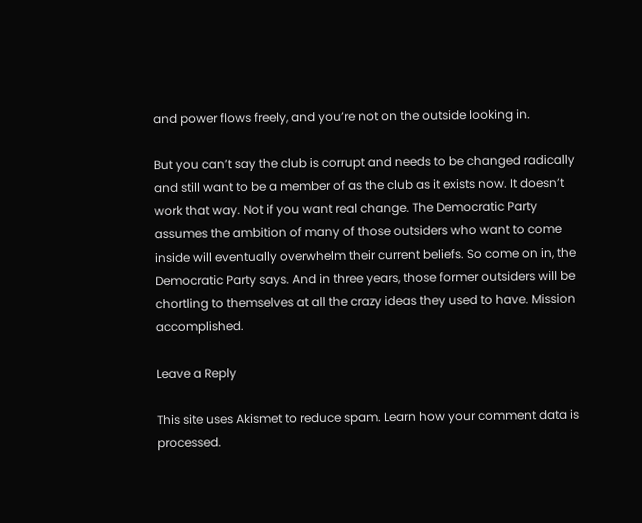and power flows freely, and you’re not on the outside looking in.

But you can’t say the club is corrupt and needs to be changed radically and still want to be a member of as the club as it exists now. It doesn’t work that way. Not if you want real change. The Democratic Party assumes the ambition of many of those outsiders who want to come inside will eventually overwhelm their current beliefs. So come on in, the Democratic Party says. And in three years, those former outsiders will be chortling to themselves at all the crazy ideas they used to have. Mission accomplished.

Leave a Reply

This site uses Akismet to reduce spam. Learn how your comment data is processed.